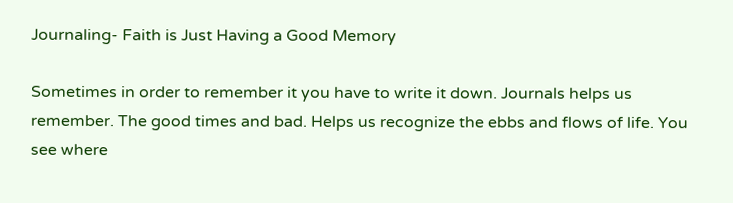Journaling- Faith is Just Having a Good Memory

Sometimes in order to remember it you have to write it down. Journals helps us remember. The good times and bad. Helps us recognize the ebbs and flows of life. You see where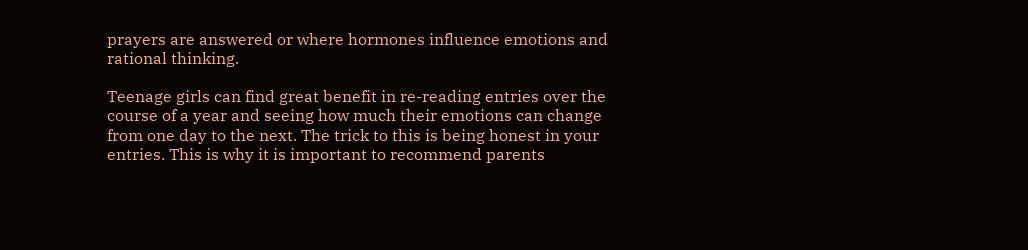prayers are answered or where hormones influence emotions and rational thinking.

Teenage girls can find great benefit in re-reading entries over the course of a year and seeing how much their emotions can change from one day to the next. The trick to this is being honest in your entries. This is why it is important to recommend parents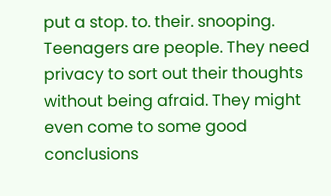put a stop. to. their. snooping. Teenagers are people. They need privacy to sort out their thoughts without being afraid. They might even come to some good conclusions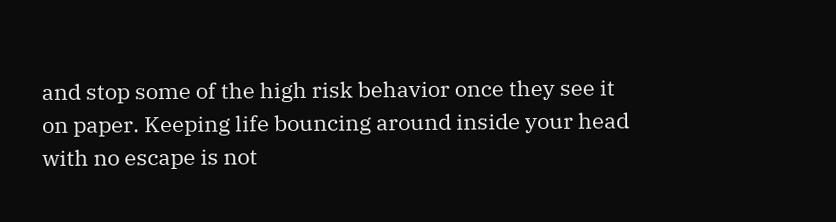and stop some of the high risk behavior once they see it on paper. Keeping life bouncing around inside your head with no escape is not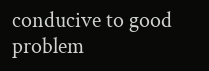conducive to good problem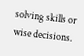solving skills or wise decisions.